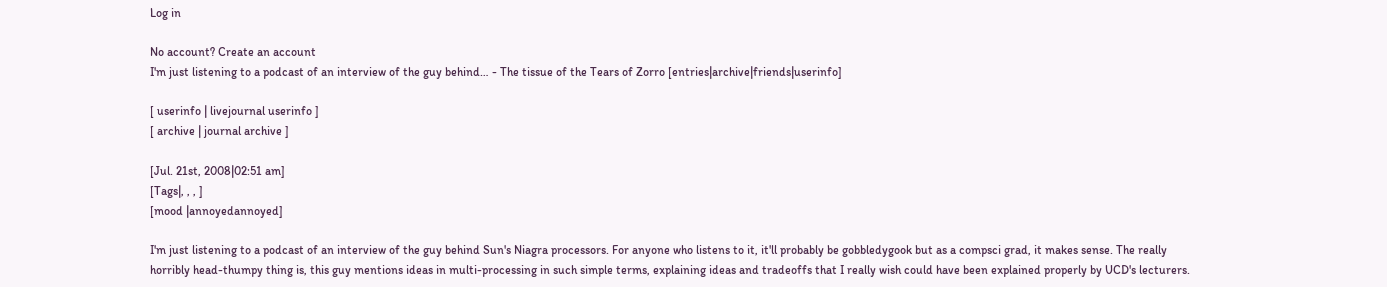Log in

No account? Create an account
I'm just listening to a podcast of an interview of the guy behind… - The tissue of the Tears of Zorro [entries|archive|friends|userinfo]

[ userinfo | livejournal userinfo ]
[ archive | journal archive ]

[Jul. 21st, 2008|02:51 am]
[Tags|, , , ]
[mood |annoyedannoyed]

I'm just listening to a podcast of an interview of the guy behind Sun's Niagra processors. For anyone who listens to it, it'll probably be gobbledygook but as a compsci grad, it makes sense. The really horribly head-thumpy thing is, this guy mentions ideas in multi-processing in such simple terms, explaining ideas and tradeoffs that I really wish could have been explained properly by UCD's lecturers.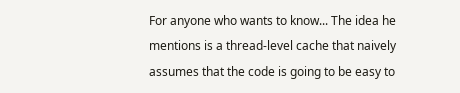For anyone who wants to know... The idea he mentions is a thread-level cache that naively assumes that the code is going to be easy to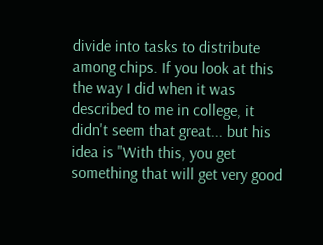divide into tasks to distribute among chips. If you look at this the way I did when it was described to me in college, it didn't seem that great... but his idea is "With this, you get something that will get very good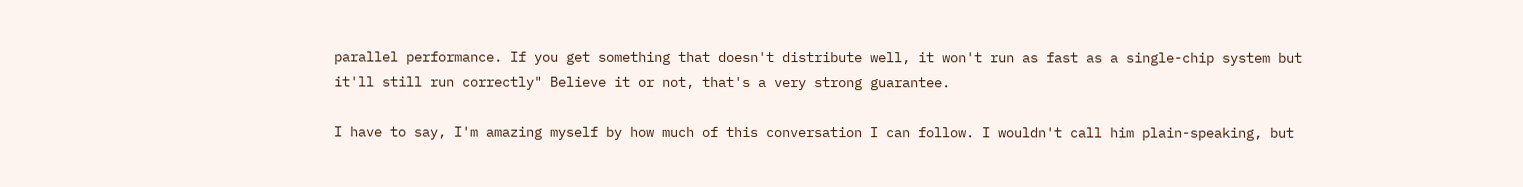parallel performance. If you get something that doesn't distribute well, it won't run as fast as a single-chip system but it'll still run correctly" Believe it or not, that's a very strong guarantee.

I have to say, I'm amazing myself by how much of this conversation I can follow. I wouldn't call him plain-speaking, but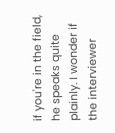if you're in the field, he speaks quite plainly. I wonder if the interviewer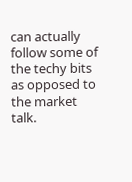can actually follow some of the techy bits as opposed to the market talk.